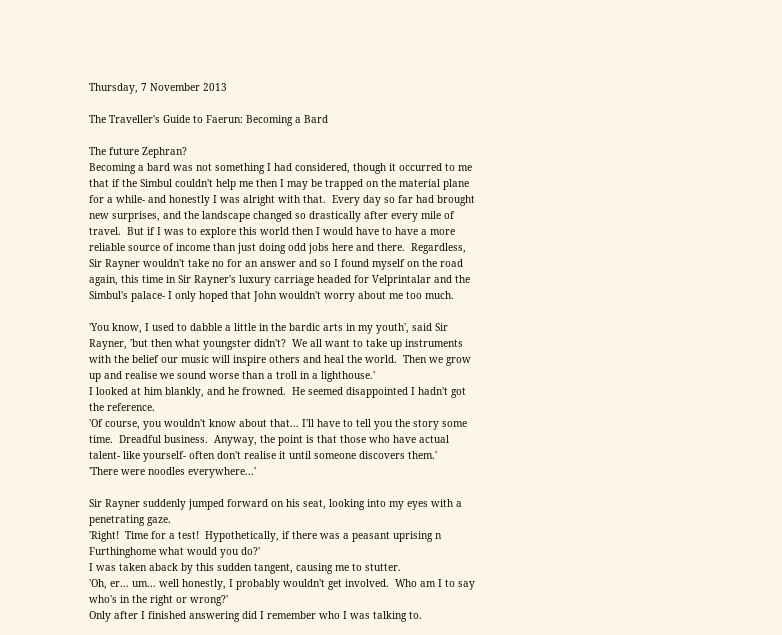Thursday, 7 November 2013

The Traveller's Guide to Faerun: Becoming a Bard

The future Zephran?
Becoming a bard was not something I had considered, though it occurred to me that if the Simbul couldn't help me then I may be trapped on the material plane for a while- and honestly I was alright with that.  Every day so far had brought new surprises, and the landscape changed so drastically after every mile of travel.  But if I was to explore this world then I would have to have a more reliable source of income than just doing odd jobs here and there.  Regardless, Sir Rayner wouldn't take no for an answer and so I found myself on the road again, this time in Sir Rayner's luxury carriage headed for Velprintalar and the Simbul's palace- I only hoped that John wouldn't worry about me too much.

'You know, I used to dabble a little in the bardic arts in my youth', said Sir Rayner, 'but then what youngster didn't?  We all want to take up instruments with the belief our music will inspire others and heal the world.  Then we grow up and realise we sound worse than a troll in a lighthouse.'
I looked at him blankly, and he frowned.  He seemed disappointed I hadn't got the reference.
'Of course, you wouldn't know about that... I'll have to tell you the story some time.  Dreadful business.  Anyway, the point is that those who have actual talent- like yourself- often don't realise it until someone discovers them.'
'There were noodles everywhere...'

Sir Rayner suddenly jumped forward on his seat, looking into my eyes with a penetrating gaze.
'Right!  Time for a test!  Hypothetically, if there was a peasant uprising n Furthinghome what would you do?'
I was taken aback by this sudden tangent, causing me to stutter.
'Oh, er... um... well honestly, I probably wouldn't get involved.  Who am I to say who's in the right or wrong?'
Only after I finished answering did I remember who I was talking to.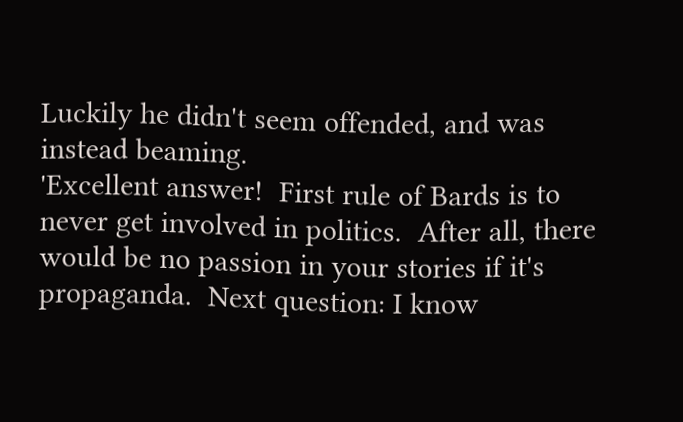Luckily he didn't seem offended, and was instead beaming.
'Excellent answer!  First rule of Bards is to never get involved in politics.  After all, there would be no passion in your stories if it's propaganda.  Next question: I know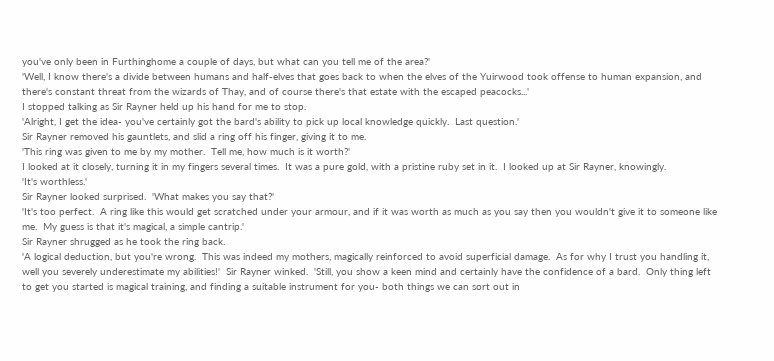you've only been in Furthinghome a couple of days, but what can you tell me of the area?'
'Well, I know there's a divide between humans and half-elves that goes back to when the elves of the Yuirwood took offense to human expansion, and there's constant threat from the wizards of Thay, and of course there's that estate with the escaped peacocks...'
I stopped talking as Sir Rayner held up his hand for me to stop.
'Alright, I get the idea- you've certainly got the bard's ability to pick up local knowledge quickly.  Last question.'
Sir Rayner removed his gauntlets, and slid a ring off his finger, giving it to me.
'This ring was given to me by my mother.  Tell me, how much is it worth?'
I looked at it closely, turning it in my fingers several times.  It was a pure gold, with a pristine ruby set in it.  I looked up at Sir Rayner, knowingly.
'It's worthless.'
Sir Rayner looked surprised.  'What makes you say that?'
'It's too perfect.  A ring like this would get scratched under your armour, and if it was worth as much as you say then you wouldn't give it to someone like me.  My guess is that it's magical, a simple cantrip.'
Sir Rayner shrugged as he took the ring back.
'A logical deduction, but you're wrong.  This was indeed my mothers, magically reinforced to avoid superficial damage.  As for why I trust you handling it, well you severely underestimate my abilities!'  Sir Rayner winked.  'Still, you show a keen mind and certainly have the confidence of a bard.  Only thing left to get you started is magical training, and finding a suitable instrument for you- both things we can sort out in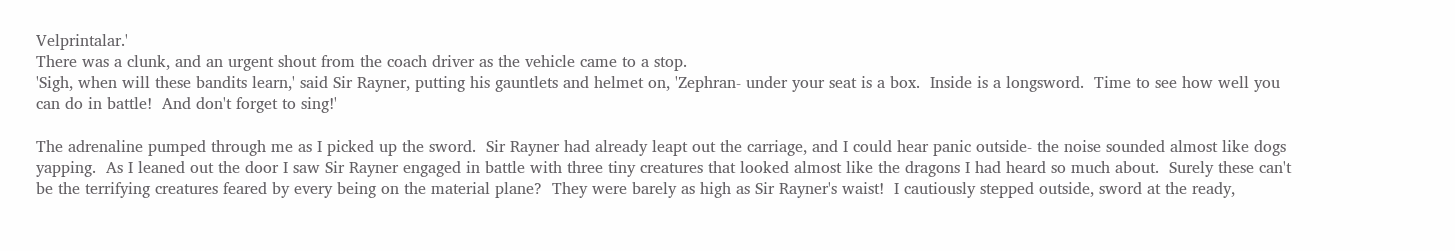Velprintalar.'
There was a clunk, and an urgent shout from the coach driver as the vehicle came to a stop.
'Sigh, when will these bandits learn,' said Sir Rayner, putting his gauntlets and helmet on, 'Zephran- under your seat is a box.  Inside is a longsword.  Time to see how well you can do in battle!  And don't forget to sing!'

The adrenaline pumped through me as I picked up the sword.  Sir Rayner had already leapt out the carriage, and I could hear panic outside- the noise sounded almost like dogs yapping.  As I leaned out the door I saw Sir Rayner engaged in battle with three tiny creatures that looked almost like the dragons I had heard so much about.  Surely these can't be the terrifying creatures feared by every being on the material plane?  They were barely as high as Sir Rayner's waist!  I cautiously stepped outside, sword at the ready,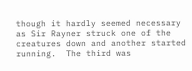though it hardly seemed necessary as Sir Rayner struck one of the creatures down and another started running.  The third was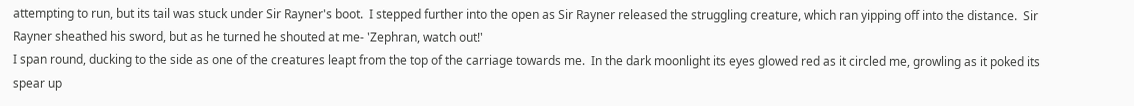attempting to run, but its tail was stuck under Sir Rayner's boot.  I stepped further into the open as Sir Rayner released the struggling creature, which ran yipping off into the distance.  Sir Rayner sheathed his sword, but as he turned he shouted at me- 'Zephran, watch out!'
I span round, ducking to the side as one of the creatures leapt from the top of the carriage towards me.  In the dark moonlight its eyes glowed red as it circled me, growling as it poked its spear up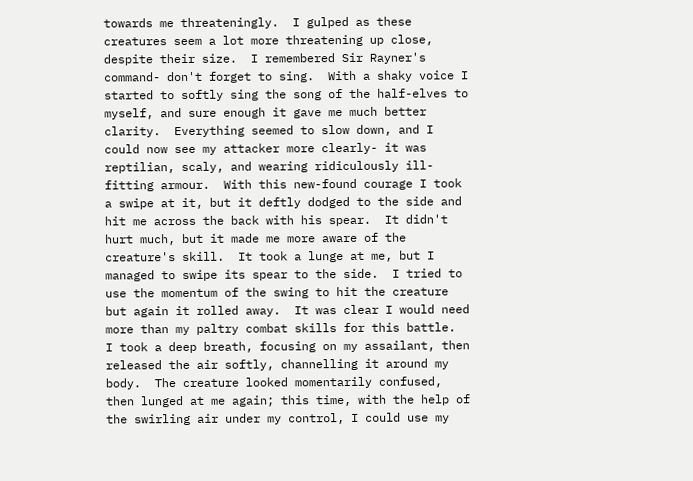towards me threateningly.  I gulped as these creatures seem a lot more threatening up close, despite their size.  I remembered Sir Rayner's command- don't forget to sing.  With a shaky voice I started to softly sing the song of the half-elves to myself, and sure enough it gave me much better clarity.  Everything seemed to slow down, and I could now see my attacker more clearly- it was reptilian, scaly, and wearing ridiculously ill-fitting armour.  With this new-found courage I took a swipe at it, but it deftly dodged to the side and hit me across the back with his spear.  It didn't hurt much, but it made me more aware of the creature's skill.  It took a lunge at me, but I managed to swipe its spear to the side.  I tried to use the momentum of the swing to hit the creature but again it rolled away.  It was clear I would need more than my paltry combat skills for this battle.  I took a deep breath, focusing on my assailant, then released the air softly, channelling it around my body.  The creature looked momentarily confused, then lunged at me again; this time, with the help of the swirling air under my control, I could use my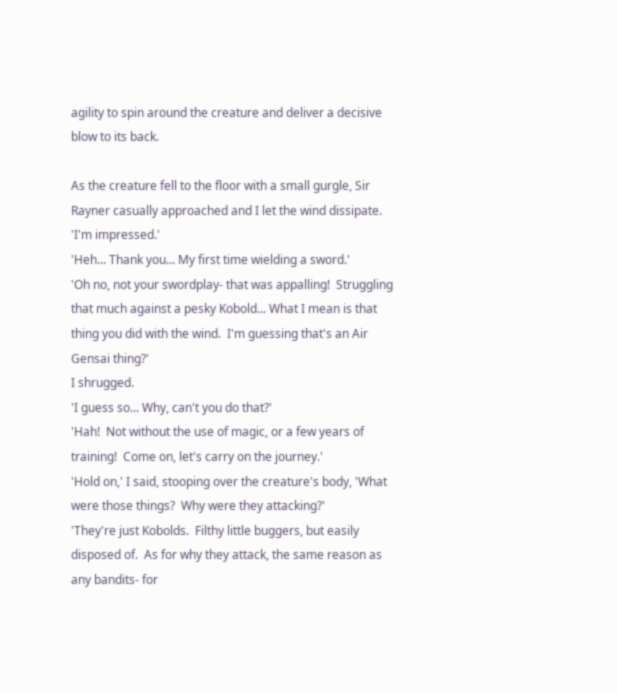agility to spin around the creature and deliver a decisive blow to its back.

As the creature fell to the floor with a small gurgle, Sir Rayner casually approached and I let the wind dissipate.
'I'm impressed.'
'Heh... Thank you... My first time wielding a sword.'
'Oh no, not your swordplay- that was appalling!  Struggling that much against a pesky Kobold... What I mean is that thing you did with the wind.  I'm guessing that's an Air Gensai thing?'
I shrugged.
'I guess so... Why, can't you do that?'
'Hah!  Not without the use of magic, or a few years of training!  Come on, let's carry on the journey.'
'Hold on,' I said, stooping over the creature's body, 'What were those things?  Why were they attacking?'
'They're just Kobolds.  Filthy little buggers, but easily disposed of.  As for why they attack, the same reason as any bandits- for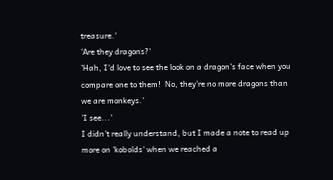treasure.'
'Are they dragons?'
'Hah, I'd love to see the look on a dragon's face when you compare one to them!  No, they're no more dragons than we are monkeys.'
'I see...'
I didn't really understand, but I made a note to read up more on 'kobolds' when we reached a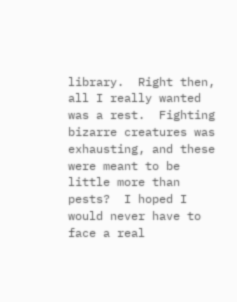library.  Right then, all I really wanted was a rest.  Fighting bizarre creatures was exhausting, and these were meant to be little more than pests?  I hoped I would never have to face a real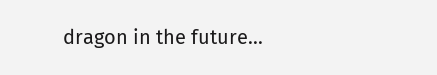dragon in the future...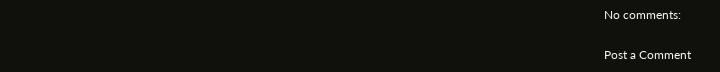No comments:

Post a Comment